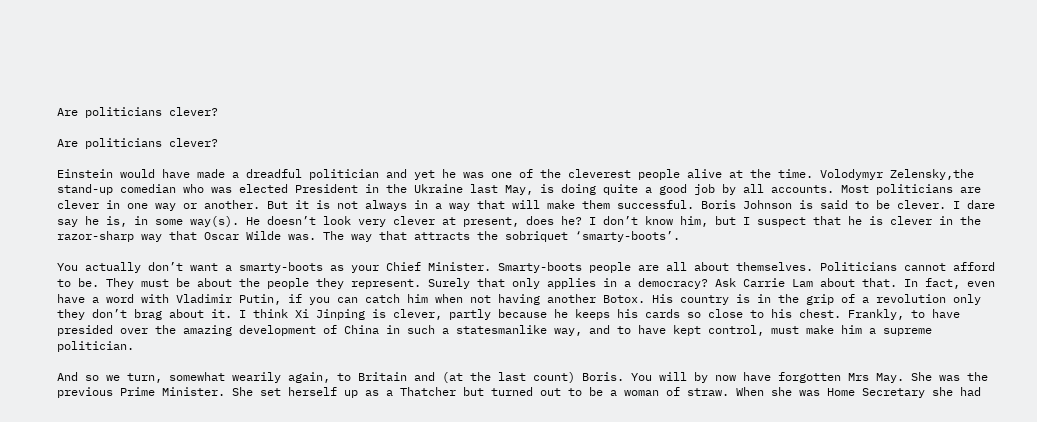Are politicians clever?

Are politicians clever?

Einstein would have made a dreadful politician and yet he was one of the cleverest people alive at the time. Volodymyr Zelensky,the stand-up comedian who was elected President in the Ukraine last May, is doing quite a good job by all accounts. Most politicians are clever in one way or another. But it is not always in a way that will make them successful. Boris Johnson is said to be clever. I dare say he is, in some way(s). He doesn’t look very clever at present, does he? I don’t know him, but I suspect that he is clever in the razor-sharp way that Oscar Wilde was. The way that attracts the sobriquet ‘smarty-boots’.

You actually don’t want a smarty-boots as your Chief Minister. Smarty-boots people are all about themselves. Politicians cannot afford to be. They must be about the people they represent. Surely that only applies in a democracy? Ask Carrie Lam about that. In fact, even have a word with Vladimir Putin, if you can catch him when not having another Botox. His country is in the grip of a revolution only they don’t brag about it. I think Xi Jinping is clever, partly because he keeps his cards so close to his chest. Frankly, to have presided over the amazing development of China in such a statesmanlike way, and to have kept control, must make him a supreme politician.

And so we turn, somewhat wearily again, to Britain and (at the last count) Boris. You will by now have forgotten Mrs May. She was the previous Prime Minister. She set herself up as a Thatcher but turned out to be a woman of straw. When she was Home Secretary she had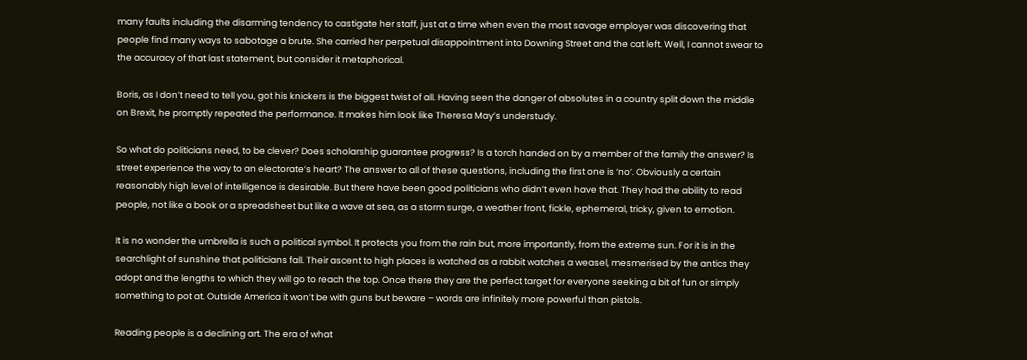many faults including the disarming tendency to castigate her staff, just at a time when even the most savage employer was discovering that people find many ways to sabotage a brute. She carried her perpetual disappointment into Downing Street and the cat left. Well, I cannot swear to the accuracy of that last statement, but consider it metaphorical.

Boris, as I don’t need to tell you, got his knickers is the biggest twist of all. Having seen the danger of absolutes in a country split down the middle on Brexit, he promptly repeated the performance. It makes him look like Theresa May’s understudy.

So what do politicians need, to be clever? Does scholarship guarantee progress? Is a torch handed on by a member of the family the answer? Is street experience the way to an electorate’s heart? The answer to all of these questions, including the first one is ‘no’. Obviously a certain reasonably high level of intelligence is desirable. But there have been good politicians who didn’t even have that. They had the ability to read people, not like a book or a spreadsheet but like a wave at sea, as a storm surge, a weather front, fickle, ephemeral, tricky, given to emotion.

It is no wonder the umbrella is such a political symbol. It protects you from the rain but, more importantly, from the extreme sun. For it is in the searchlight of sunshine that politicians fall. Their ascent to high places is watched as a rabbit watches a weasel, mesmerised by the antics they adopt and the lengths to which they will go to reach the top. Once there they are the perfect target for everyone seeking a bit of fun or simply something to pot at. Outside America it won’t be with guns but beware – words are infinitely more powerful than pistols.

Reading people is a declining art. The era of what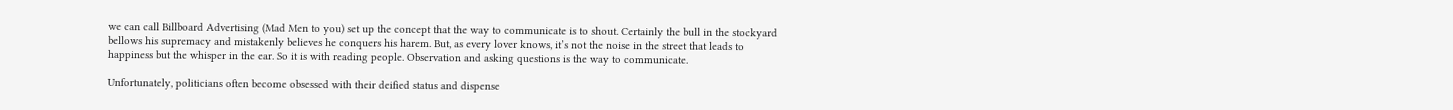we can call Billboard Advertising (Mad Men to you) set up the concept that the way to communicate is to shout. Certainly the bull in the stockyard bellows his supremacy and mistakenly believes he conquers his harem. But, as every lover knows, it’s not the noise in the street that leads to happiness but the whisper in the ear. So it is with reading people. Observation and asking questions is the way to communicate.

Unfortunately, politicians often become obsessed with their deified status and dispense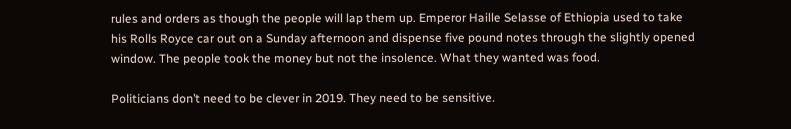rules and orders as though the people will lap them up. Emperor Haille Selasse of Ethiopia used to take his Rolls Royce car out on a Sunday afternoon and dispense five pound notes through the slightly opened window. The people took the money but not the insolence. What they wanted was food.

Politicians don’t need to be clever in 2019. They need to be sensitive.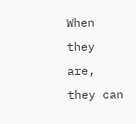When they are, they can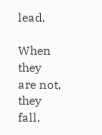lead.

When they are not, they fall.